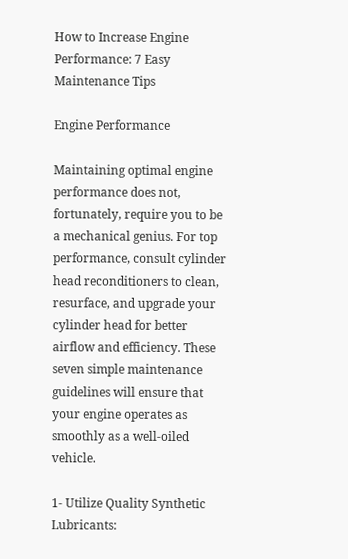How to Increase Engine Performance: 7 Easy Maintenance Tips

Engine Performance

Maintaining optimal engine performance does not, fortunately, require you to be a mechanical genius. For top performance, consult cylinder head reconditioners to clean, resurface, and upgrade your cylinder head for better airflow and efficiency. These seven simple maintenance guidelines will ensure that your engine operates as smoothly as a well-oiled vehicle.

1- Utilize Quality Synthetic Lubricants: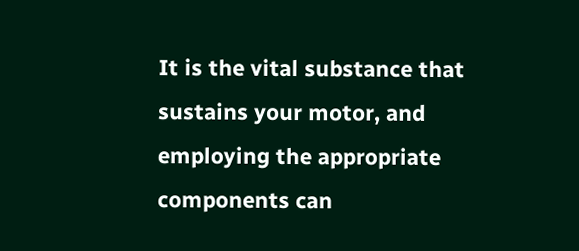It is the vital substance that sustains your motor, and employing the appropriate components can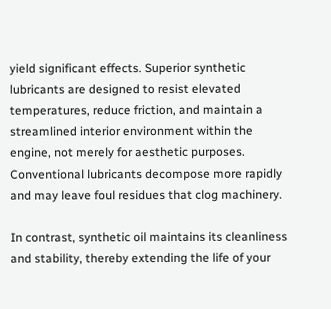yield significant effects. Superior synthetic lubricants are designed to resist elevated temperatures, reduce friction, and maintain a streamlined interior environment within the engine, not merely for aesthetic purposes. Conventional lubricants decompose more rapidly and may leave foul residues that clog machinery.

In contrast, synthetic oil maintains its cleanliness and stability, thereby extending the life of your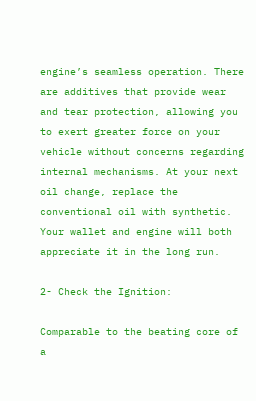engine’s seamless operation. There are additives that provide wear and tear protection, allowing you to exert greater force on your vehicle without concerns regarding internal mechanisms. At your next oil change, replace the conventional oil with synthetic. Your wallet and engine will both appreciate it in the long run.

2- Check the Ignition:

Comparable to the beating core of a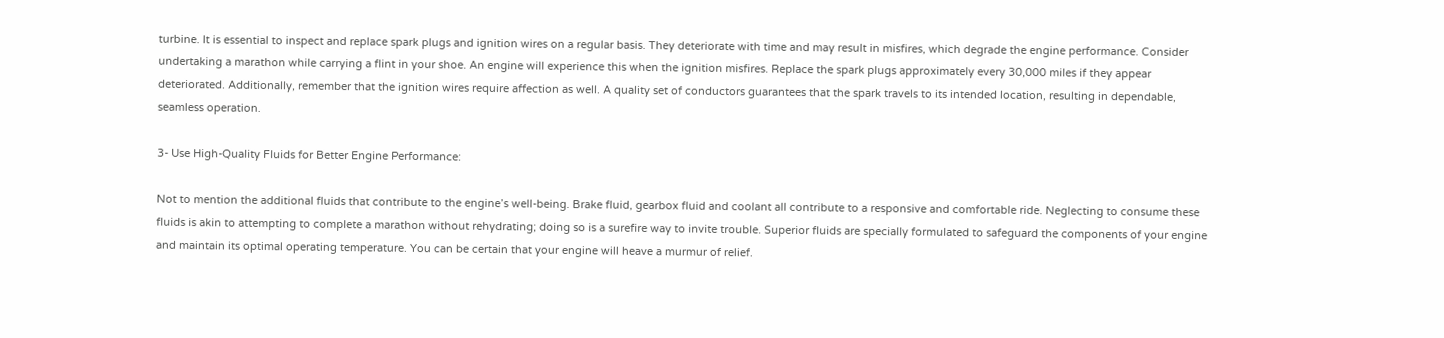turbine. It is essential to inspect and replace spark plugs and ignition wires on a regular basis. They deteriorate with time and may result in misfires, which degrade the engine performance. Consider undertaking a marathon while carrying a flint in your shoe. An engine will experience this when the ignition misfires. Replace the spark plugs approximately every 30,000 miles if they appear deteriorated. Additionally, remember that the ignition wires require affection as well. A quality set of conductors guarantees that the spark travels to its intended location, resulting in dependable, seamless operation.

3- Use High-Quality Fluids for Better Engine Performance:

Not to mention the additional fluids that contribute to the engine’s well-being. Brake fluid, gearbox fluid and coolant all contribute to a responsive and comfortable ride. Neglecting to consume these fluids is akin to attempting to complete a marathon without rehydrating; doing so is a surefire way to invite trouble. Superior fluids are specially formulated to safeguard the components of your engine and maintain its optimal operating temperature. You can be certain that your engine will heave a murmur of relief.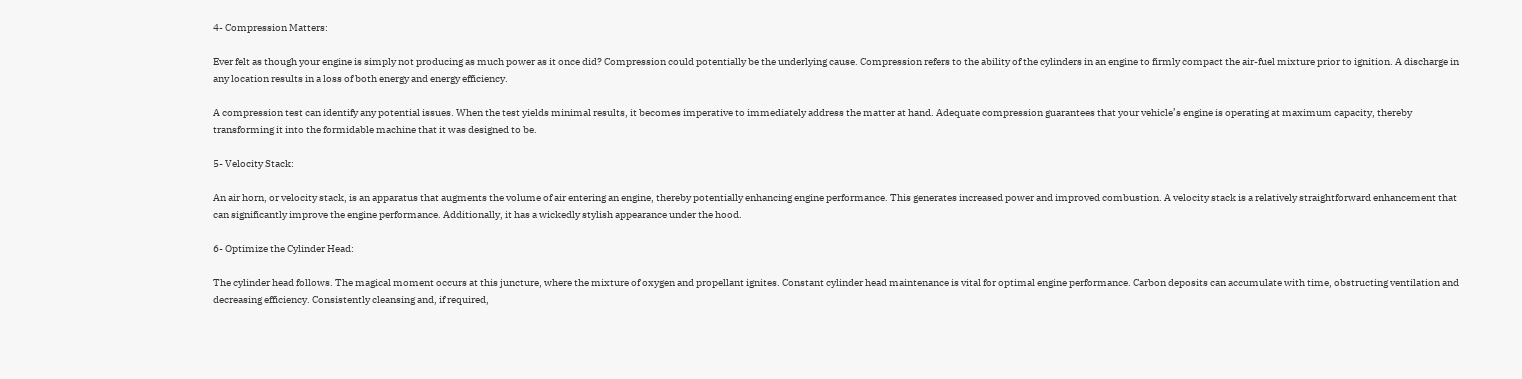4- Compression Matters:

Ever felt as though your engine is simply not producing as much power as it once did? Compression could potentially be the underlying cause. Compression refers to the ability of the cylinders in an engine to firmly compact the air-fuel mixture prior to ignition. A discharge in any location results in a loss of both energy and energy efficiency.

A compression test can identify any potential issues. When the test yields minimal results, it becomes imperative to immediately address the matter at hand. Adequate compression guarantees that your vehicle’s engine is operating at maximum capacity, thereby transforming it into the formidable machine that it was designed to be.

5- Velocity Stack:

An air horn, or velocity stack, is an apparatus that augments the volume of air entering an engine, thereby potentially enhancing engine performance. This generates increased power and improved combustion. A velocity stack is a relatively straightforward enhancement that can significantly improve the engine performance. Additionally, it has a wickedly stylish appearance under the hood.

6- Optimize the Cylinder Head:

The cylinder head follows. The magical moment occurs at this juncture, where the mixture of oxygen and propellant ignites. Constant cylinder head maintenance is vital for optimal engine performance. Carbon deposits can accumulate with time, obstructing ventilation and decreasing efficiency. Consistently cleansing and, if required,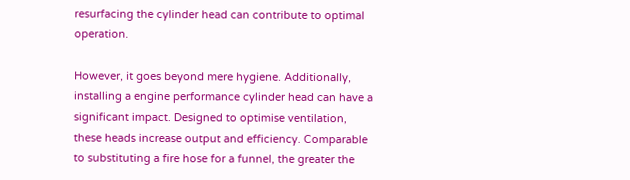resurfacing the cylinder head can contribute to optimal operation.

However, it goes beyond mere hygiene. Additionally, installing a engine performance cylinder head can have a significant impact. Designed to optimise ventilation, these heads increase output and efficiency. Comparable to substituting a fire hose for a funnel, the greater the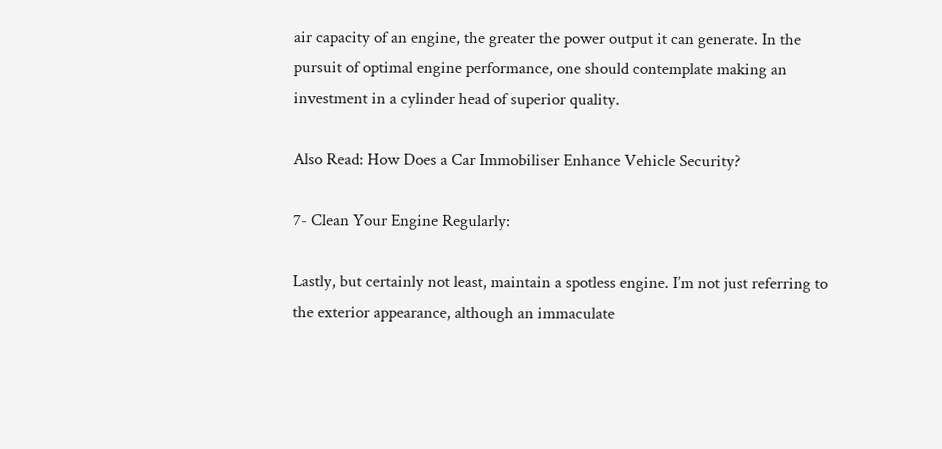air capacity of an engine, the greater the power output it can generate. In the pursuit of optimal engine performance, one should contemplate making an investment in a cylinder head of superior quality.

Also Read: How Does a Car Immobiliser Enhance Vehicle Security?

7- Clean Your Engine Regularly:

Lastly, but certainly not least, maintain a spotless engine. I’m not just referring to the exterior appearance, although an immaculate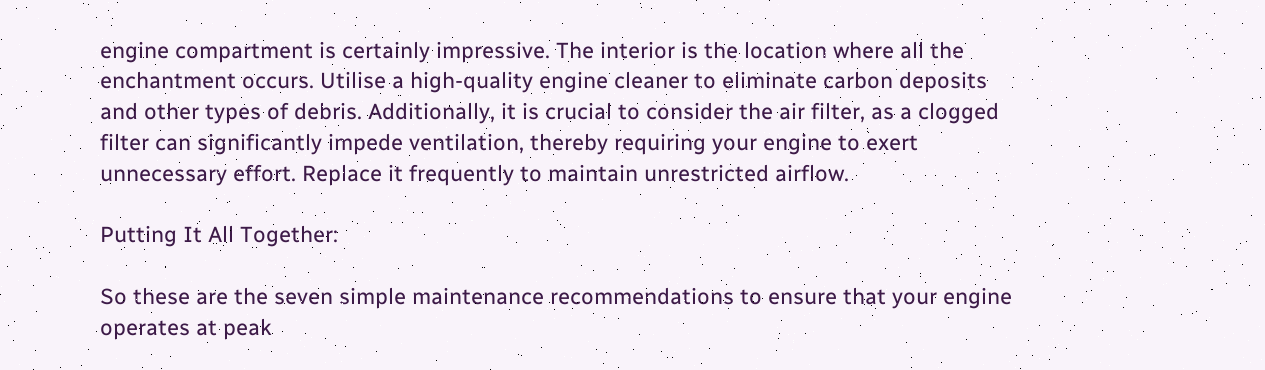engine compartment is certainly impressive. The interior is the location where all the enchantment occurs. Utilise a high-quality engine cleaner to eliminate carbon deposits and other types of debris. Additionally, it is crucial to consider the air filter, as a clogged filter can significantly impede ventilation, thereby requiring your engine to exert unnecessary effort. Replace it frequently to maintain unrestricted airflow.

Putting It All Together:

So these are the seven simple maintenance recommendations to ensure that your engine operates at peak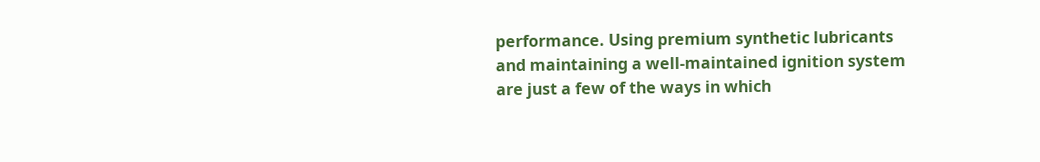performance. Using premium synthetic lubricants and maintaining a well-maintained ignition system are just a few of the ways in which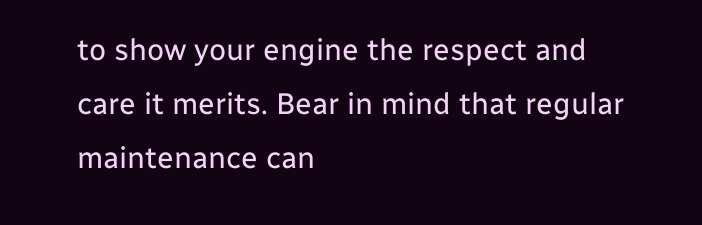to show your engine the respect and care it merits. Bear in mind that regular maintenance can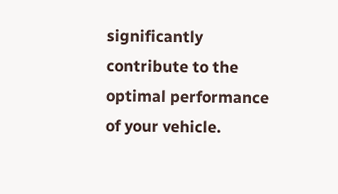significantly contribute to the optimal performance of your vehicle.